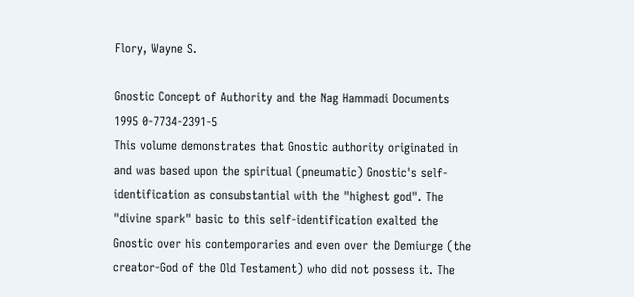Flory, Wayne S.

Gnostic Concept of Authority and the Nag Hammadi Documents
1995 0-7734-2391-5
This volume demonstrates that Gnostic authority originated in and was based upon the spiritual (pneumatic) Gnostic's self-identification as consubstantial with the "highest god". The "divine spark" basic to this self-identification exalted the Gnostic over his contemporaries and even over the Demiurge (the creator-God of the Old Testament) who did not possess it. The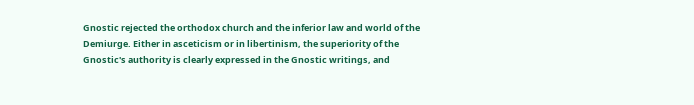Gnostic rejected the orthodox church and the inferior law and world of the Demiurge. Either in asceticism or in libertinism, the superiority of the Gnostic's authority is clearly expressed in the Gnostic writings, and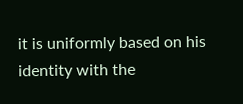it is uniformly based on his identity with the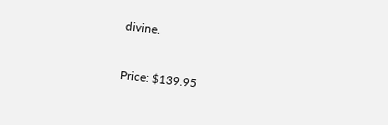divine.

Price: $139.95